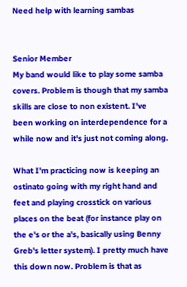Need help with learning sambas


Senior Member
My band would like to play some samba covers. Problem is though that my samba skills are close to non existent. I've been working on interdependence for a while now and it's just not coming along.

What I'm practicing now is keeping an ostinato going with my right hand and feet and playing crosstick on various places on the beat (for instance play on the e's or the a's, basically using Benny Greb's letter system). I pretty much have this down now. Problem is that as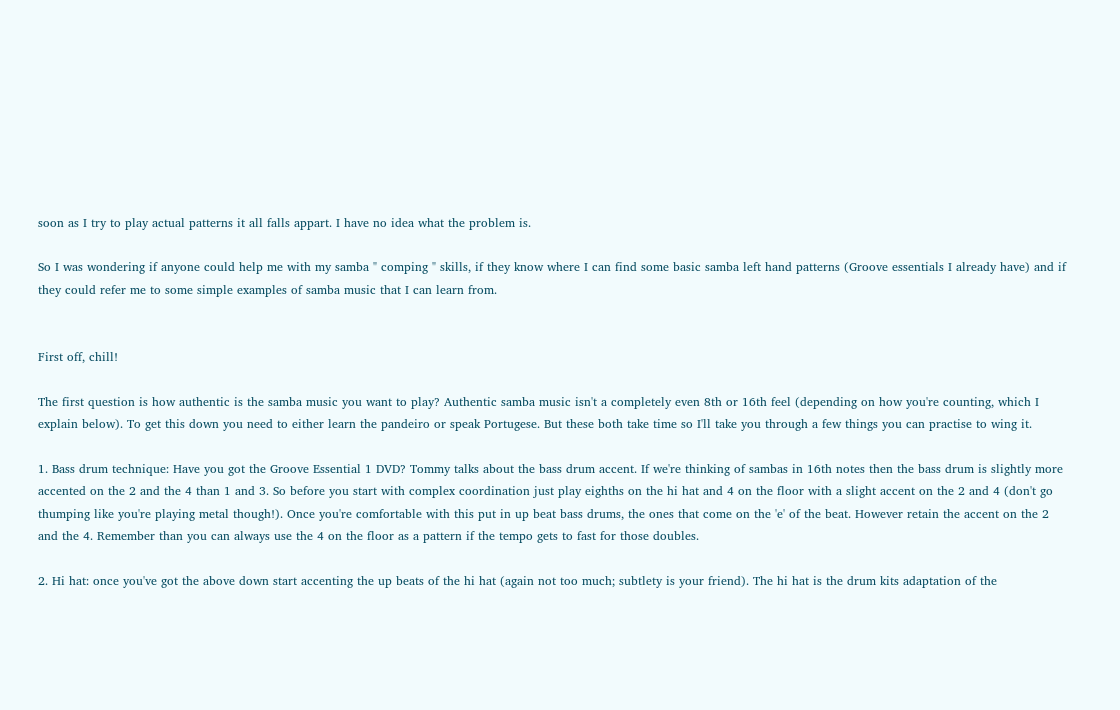soon as I try to play actual patterns it all falls appart. I have no idea what the problem is.

So I was wondering if anyone could help me with my samba " comping " skills, if they know where I can find some basic samba left hand patterns (Groove essentials I already have) and if they could refer me to some simple examples of samba music that I can learn from.


First off, chill!

The first question is how authentic is the samba music you want to play? Authentic samba music isn't a completely even 8th or 16th feel (depending on how you're counting, which I explain below). To get this down you need to either learn the pandeiro or speak Portugese. But these both take time so I'll take you through a few things you can practise to wing it.

1. Bass drum technique: Have you got the Groove Essential 1 DVD? Tommy talks about the bass drum accent. If we're thinking of sambas in 16th notes then the bass drum is slightly more accented on the 2 and the 4 than 1 and 3. So before you start with complex coordination just play eighths on the hi hat and 4 on the floor with a slight accent on the 2 and 4 (don't go thumping like you're playing metal though!). Once you're comfortable with this put in up beat bass drums, the ones that come on the 'e' of the beat. However retain the accent on the 2 and the 4. Remember than you can always use the 4 on the floor as a pattern if the tempo gets to fast for those doubles.

2. Hi hat: once you've got the above down start accenting the up beats of the hi hat (again not too much; subtlety is your friend). The hi hat is the drum kits adaptation of the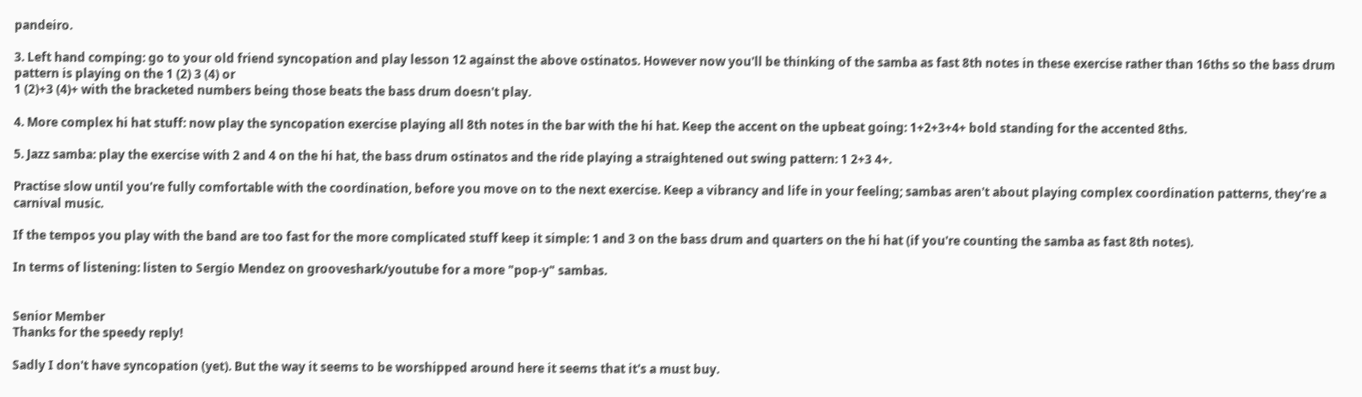pandeiro.

3. Left hand comping: go to your old friend syncopation and play lesson 12 against the above ostinatos. However now you'll be thinking of the samba as fast 8th notes in these exercise rather than 16ths so the bass drum pattern is playing on the 1 (2) 3 (4) or
1 (2)+3 (4)+ with the bracketed numbers being those beats the bass drum doesn't play.

4. More complex hi hat stuff: now play the syncopation exercise playing all 8th notes in the bar with the hi hat. Keep the accent on the upbeat going: 1+2+3+4+ bold standing for the accented 8ths.

5. Jazz samba: play the exercise with 2 and 4 on the hi hat, the bass drum ostinatos and the ride playing a straightened out swing pattern: 1 2+3 4+.

Practise slow until you're fully comfortable with the coordination, before you move on to the next exercise. Keep a vibrancy and life in your feeling; sambas aren't about playing complex coordination patterns, they're a carnival music.

If the tempos you play with the band are too fast for the more complicated stuff keep it simple: 1 and 3 on the bass drum and quarters on the hi hat (if you're counting the samba as fast 8th notes).

In terms of listening: listen to Sergio Mendez on grooveshark/youtube for a more "pop-y" sambas.


Senior Member
Thanks for the speedy reply!

Sadly I don't have syncopation (yet). But the way it seems to be worshipped around here it seems that it's a must buy.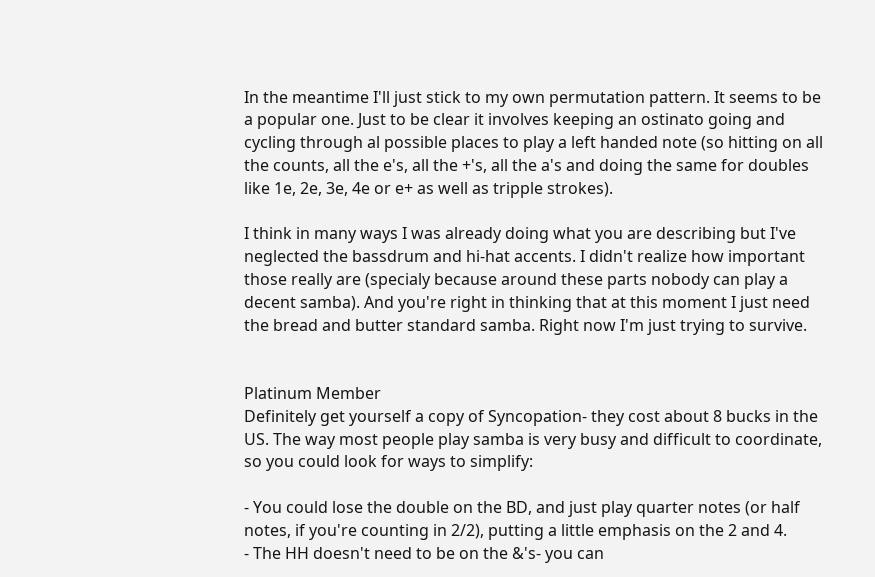In the meantime I'll just stick to my own permutation pattern. It seems to be a popular one. Just to be clear it involves keeping an ostinato going and cycling through al possible places to play a left handed note (so hitting on all the counts, all the e's, all the +'s, all the a's and doing the same for doubles like 1e, 2e, 3e, 4e or e+ as well as tripple strokes).

I think in many ways I was already doing what you are describing but I've neglected the bassdrum and hi-hat accents. I didn't realize how important those really are (specialy because around these parts nobody can play a decent samba). And you're right in thinking that at this moment I just need the bread and butter standard samba. Right now I'm just trying to survive.


Platinum Member
Definitely get yourself a copy of Syncopation- they cost about 8 bucks in the US. The way most people play samba is very busy and difficult to coordinate, so you could look for ways to simplify:

- You could lose the double on the BD, and just play quarter notes (or half notes, if you're counting in 2/2), putting a little emphasis on the 2 and 4.
- The HH doesn't need to be on the &'s- you can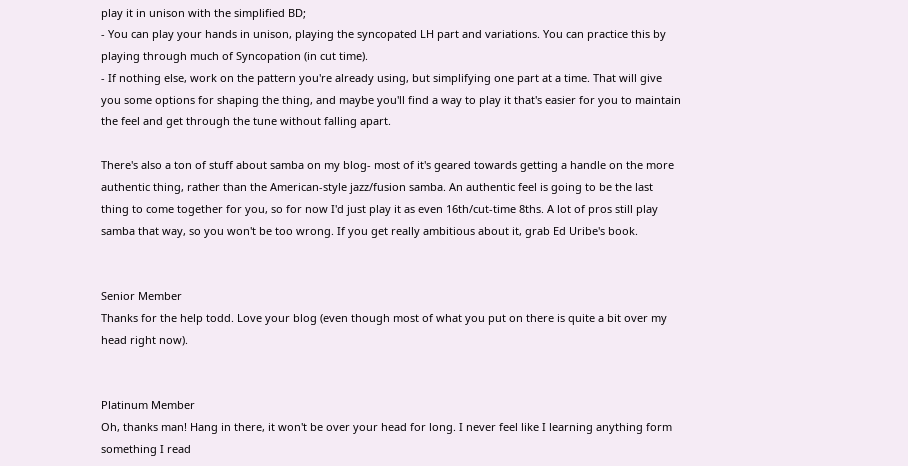play it in unison with the simplified BD;
- You can play your hands in unison, playing the syncopated LH part and variations. You can practice this by playing through much of Syncopation (in cut time).
- If nothing else, work on the pattern you're already using, but simplifying one part at a time. That will give you some options for shaping the thing, and maybe you'll find a way to play it that's easier for you to maintain the feel and get through the tune without falling apart.

There's also a ton of stuff about samba on my blog- most of it's geared towards getting a handle on the more authentic thing, rather than the American-style jazz/fusion samba. An authentic feel is going to be the last thing to come together for you, so for now I'd just play it as even 16th/cut-time 8ths. A lot of pros still play samba that way, so you won't be too wrong. If you get really ambitious about it, grab Ed Uribe's book.


Senior Member
Thanks for the help todd. Love your blog (even though most of what you put on there is quite a bit over my head right now).


Platinum Member
Oh, thanks man! Hang in there, it won't be over your head for long. I never feel like I learning anything form something I read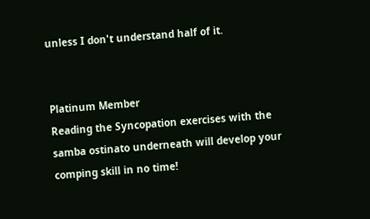unless I don't understand half of it.


Platinum Member
Reading the Syncopation exercises with the samba ostinato underneath will develop your comping skill in no time!